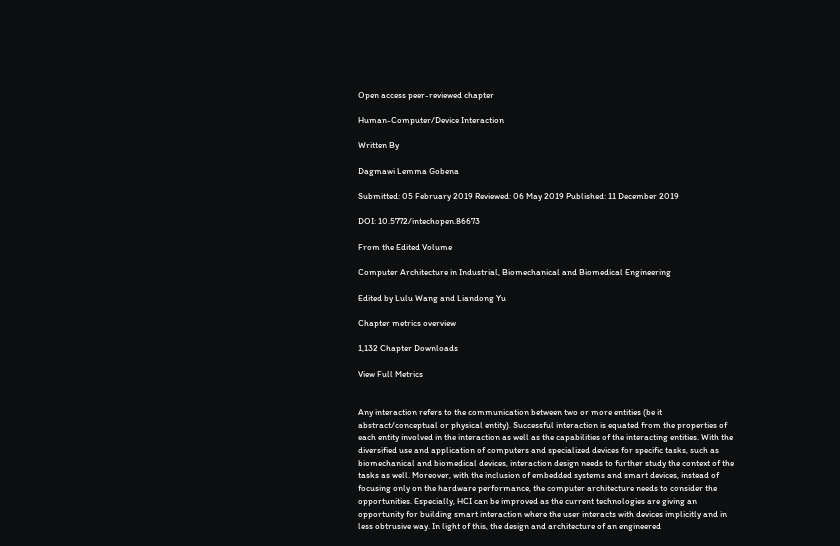Open access peer-reviewed chapter

Human-Computer/Device Interaction

Written By

Dagmawi Lemma Gobena

Submitted: 05 February 2019 Reviewed: 06 May 2019 Published: 11 December 2019

DOI: 10.5772/intechopen.86673

From the Edited Volume

Computer Architecture in Industrial, Biomechanical and Biomedical Engineering

Edited by Lulu Wang and Liandong Yu

Chapter metrics overview

1,132 Chapter Downloads

View Full Metrics


Any interaction refers to the communication between two or more entities (be it abstract/conceptual or physical entity). Successful interaction is equated from the properties of each entity involved in the interaction as well as the capabilities of the interacting entities. With the diversified use and application of computers and specialized devices for specific tasks, such as biomechanical and biomedical devices, interaction design needs to further study the context of the tasks as well. Moreover, with the inclusion of embedded systems and smart devices, instead of focusing only on the hardware performance, the computer architecture needs to consider the opportunities. Especially, HCI can be improved as the current technologies are giving an opportunity for building smart interaction where the user interacts with devices implicitly and in less obtrusive way. In light of this, the design and architecture of an engineered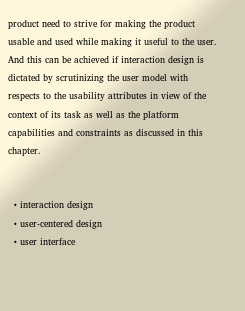product need to strive for making the product usable and used while making it useful to the user. And this can be achieved if interaction design is dictated by scrutinizing the user model with respects to the usability attributes in view of the context of its task as well as the platform capabilities and constraints as discussed in this chapter.


  • interaction design
  • user-centered design
  • user interface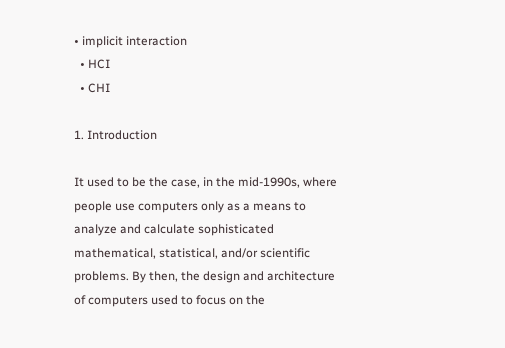• implicit interaction
  • HCI
  • CHI

1. Introduction

It used to be the case, in the mid-1990s, where people use computers only as a means to analyze and calculate sophisticated mathematical, statistical, and/or scientific problems. By then, the design and architecture of computers used to focus on the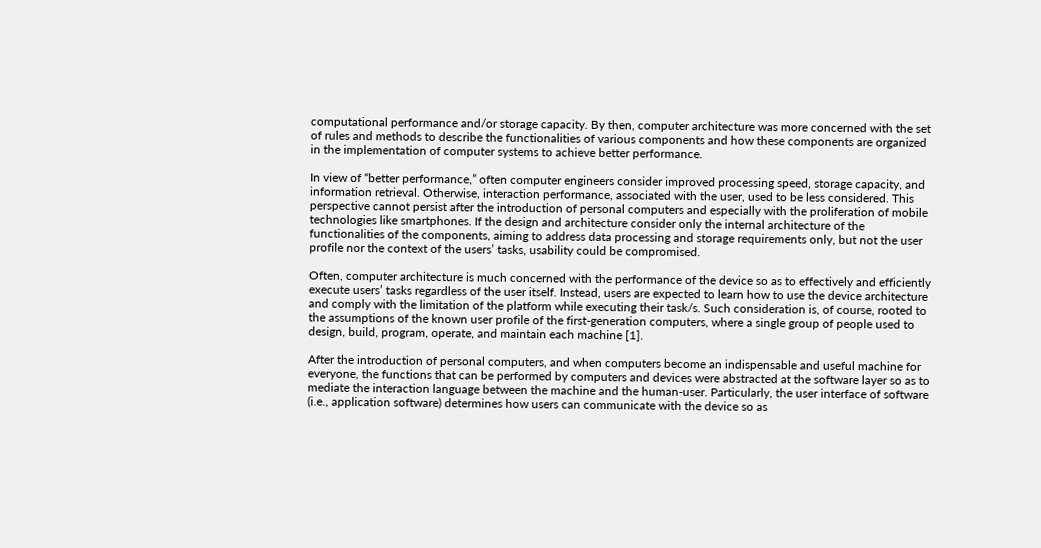computational performance and/or storage capacity. By then, computer architecture was more concerned with the set of rules and methods to describe the functionalities of various components and how these components are organized in the implementation of computer systems to achieve better performance.

In view of “better performance,” often computer engineers consider improved processing speed, storage capacity, and information retrieval. Otherwise, interaction performance, associated with the user, used to be less considered. This perspective cannot persist after the introduction of personal computers and especially with the proliferation of mobile technologies like smartphones. If the design and architecture consider only the internal architecture of the functionalities of the components, aiming to address data processing and storage requirements only, but not the user profile nor the context of the users’ tasks, usability could be compromised.

Often, computer architecture is much concerned with the performance of the device so as to effectively and efficiently execute users’ tasks regardless of the user itself. Instead, users are expected to learn how to use the device architecture and comply with the limitation of the platform while executing their task/s. Such consideration is, of course, rooted to the assumptions of the known user profile of the first-generation computers, where a single group of people used to design, build, program, operate, and maintain each machine [1].

After the introduction of personal computers, and when computers become an indispensable and useful machine for everyone, the functions that can be performed by computers and devices were abstracted at the software layer so as to mediate the interaction language between the machine and the human-user. Particularly, the user interface of software (i.e., application software) determines how users can communicate with the device so as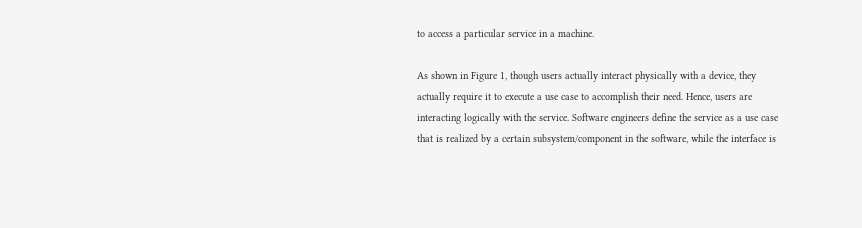to access a particular service in a machine.

As shown in Figure 1, though users actually interact physically with a device, they actually require it to execute a use case to accomplish their need. Hence, users are interacting logically with the service. Software engineers define the service as a use case that is realized by a certain subsystem/component in the software, while the interface is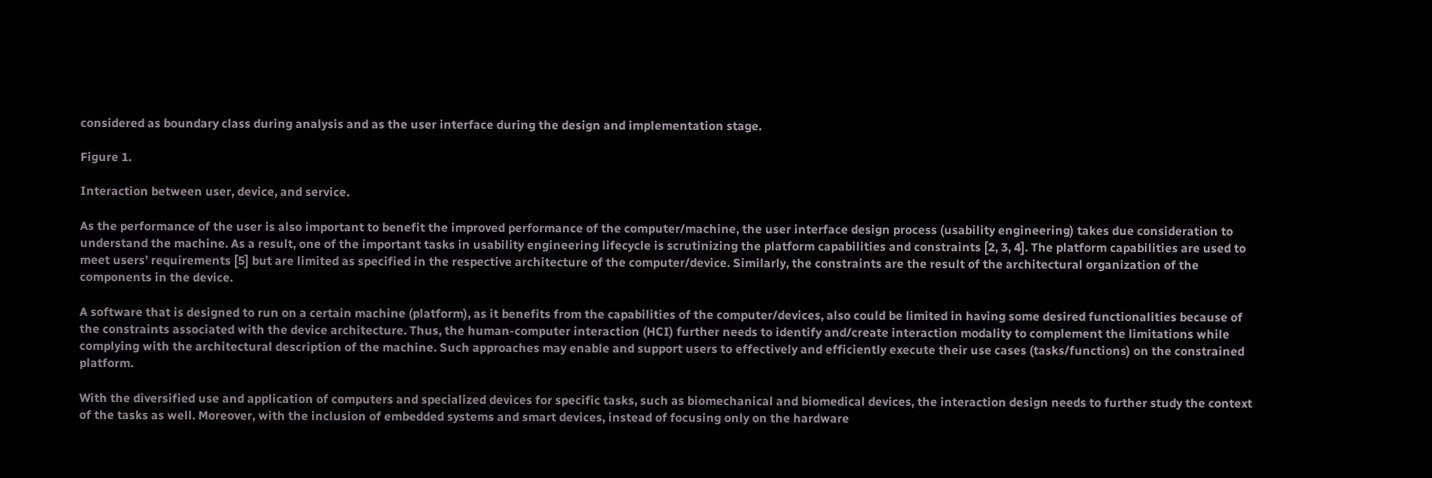considered as boundary class during analysis and as the user interface during the design and implementation stage.

Figure 1.

Interaction between user, device, and service.

As the performance of the user is also important to benefit the improved performance of the computer/machine, the user interface design process (usability engineering) takes due consideration to understand the machine. As a result, one of the important tasks in usability engineering lifecycle is scrutinizing the platform capabilities and constraints [2, 3, 4]. The platform capabilities are used to meet users’ requirements [5] but are limited as specified in the respective architecture of the computer/device. Similarly, the constraints are the result of the architectural organization of the components in the device.

A software that is designed to run on a certain machine (platform), as it benefits from the capabilities of the computer/devices, also could be limited in having some desired functionalities because of the constraints associated with the device architecture. Thus, the human-computer interaction (HCI) further needs to identify and/create interaction modality to complement the limitations while complying with the architectural description of the machine. Such approaches may enable and support users to effectively and efficiently execute their use cases (tasks/functions) on the constrained platform.

With the diversified use and application of computers and specialized devices for specific tasks, such as biomechanical and biomedical devices, the interaction design needs to further study the context of the tasks as well. Moreover, with the inclusion of embedded systems and smart devices, instead of focusing only on the hardware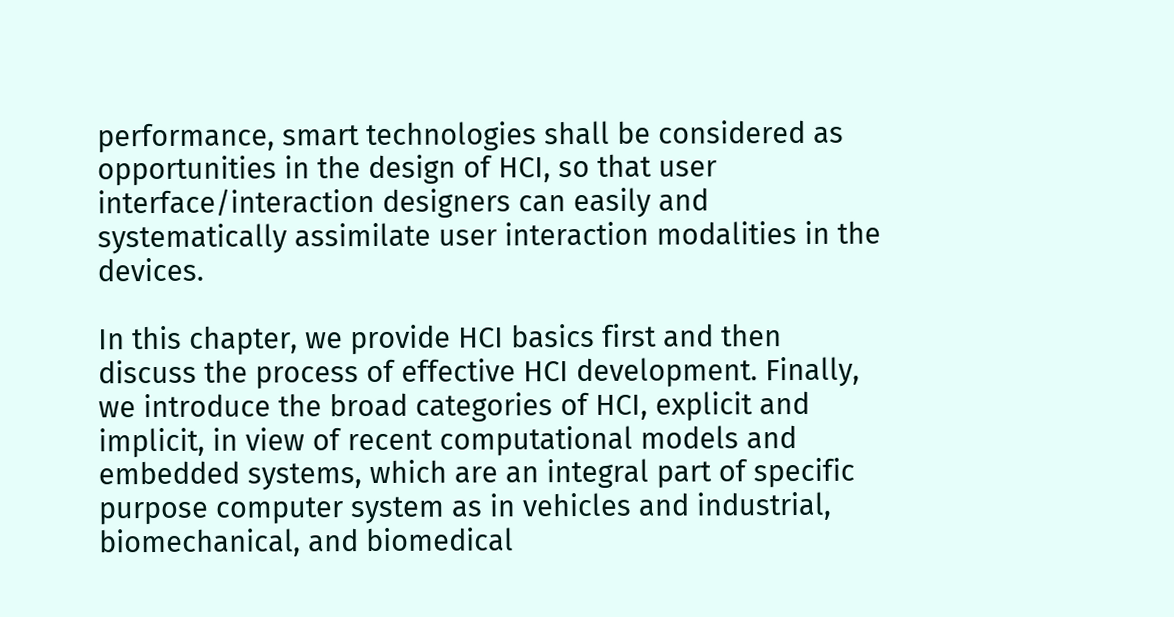performance, smart technologies shall be considered as opportunities in the design of HCI, so that user interface/interaction designers can easily and systematically assimilate user interaction modalities in the devices.

In this chapter, we provide HCI basics first and then discuss the process of effective HCI development. Finally, we introduce the broad categories of HCI, explicit and implicit, in view of recent computational models and embedded systems, which are an integral part of specific purpose computer system as in vehicles and industrial, biomechanical, and biomedical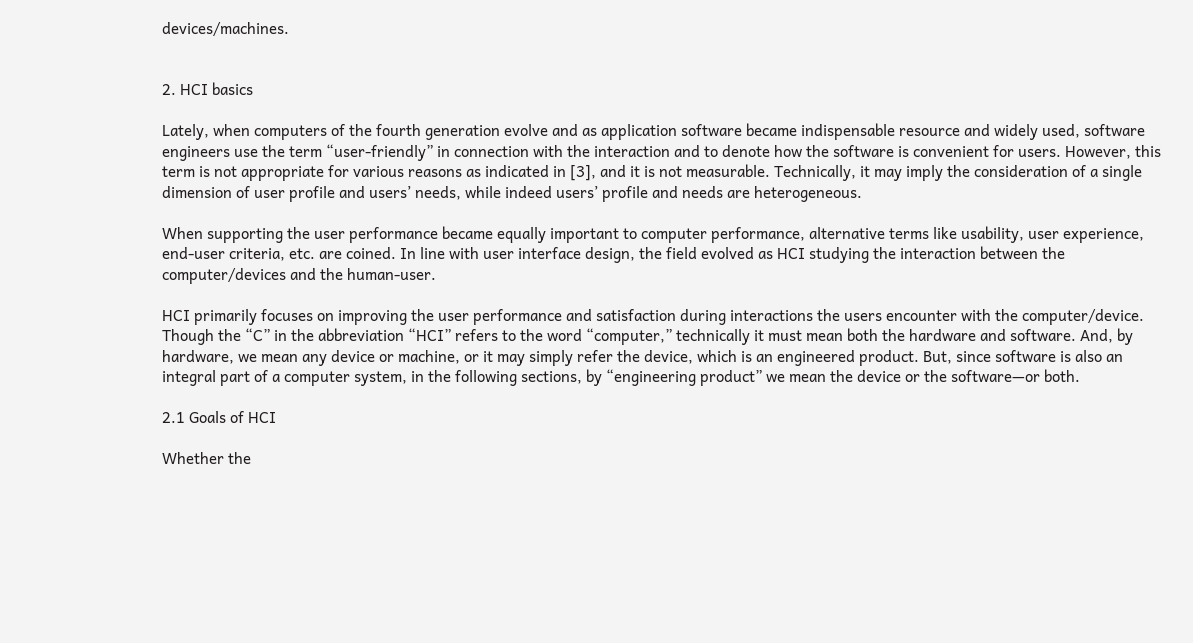devices/machines.


2. HCI basics

Lately, when computers of the fourth generation evolve and as application software became indispensable resource and widely used, software engineers use the term “user-friendly” in connection with the interaction and to denote how the software is convenient for users. However, this term is not appropriate for various reasons as indicated in [3], and it is not measurable. Technically, it may imply the consideration of a single dimension of user profile and users’ needs, while indeed users’ profile and needs are heterogeneous.

When supporting the user performance became equally important to computer performance, alternative terms like usability, user experience, end-user criteria, etc. are coined. In line with user interface design, the field evolved as HCI studying the interaction between the computer/devices and the human-user.

HCI primarily focuses on improving the user performance and satisfaction during interactions the users encounter with the computer/device. Though the “C” in the abbreviation “HCI” refers to the word “computer,” technically it must mean both the hardware and software. And, by hardware, we mean any device or machine, or it may simply refer the device, which is an engineered product. But, since software is also an integral part of a computer system, in the following sections, by “engineering product” we mean the device or the software—or both.

2.1 Goals of HCI

Whether the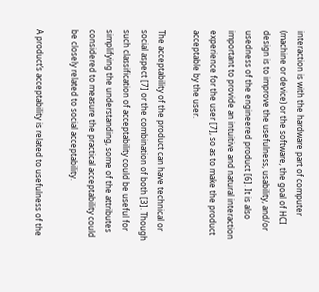interaction is with the hardware part of computer (machine or device) or the software, the goal of HCI design is to improve the usefulness, usability, and/or usedness of the engineered product [6]. It is also important to provide an intuitive and natural interaction experience for the user [7], so as to make the product acceptable by the user.

The acceptability of the product can have technical or social aspect [7] or the combination of both [3]. Though such classification of acceptability could be useful for simplifying the understanding, some of the attributes considered to measure the practical acceptability could be closely related to social acceptability.

A product’s acceptability is related to usefulness of the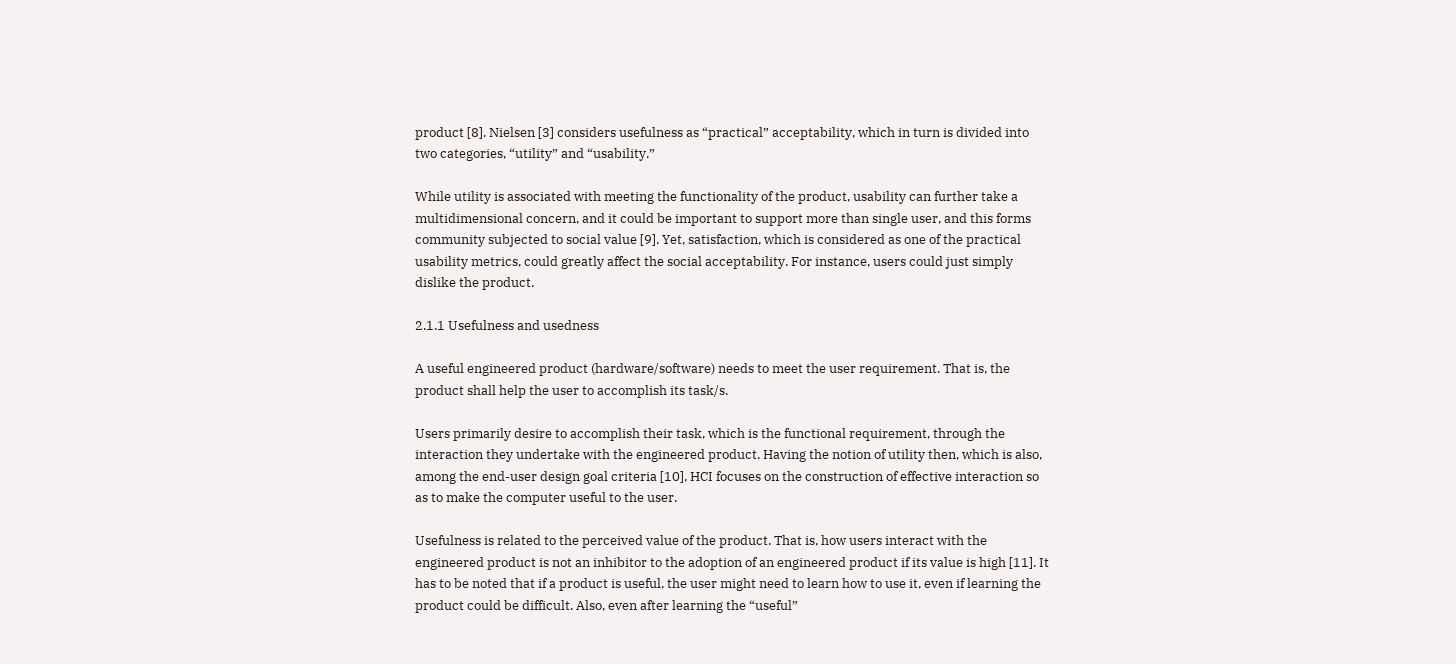product [8]. Nielsen [3] considers usefulness as “practical” acceptability, which in turn is divided into two categories, “utility” and “usability.”

While utility is associated with meeting the functionality of the product, usability can further take a multidimensional concern, and it could be important to support more than single user, and this forms community subjected to social value [9]. Yet, satisfaction, which is considered as one of the practical usability metrics, could greatly affect the social acceptability. For instance, users could just simply dislike the product.

2.1.1 Usefulness and usedness

A useful engineered product (hardware/software) needs to meet the user requirement. That is, the product shall help the user to accomplish its task/s.

Users primarily desire to accomplish their task, which is the functional requirement, through the interaction they undertake with the engineered product. Having the notion of utility then, which is also, among the end-user design goal criteria [10], HCI focuses on the construction of effective interaction so as to make the computer useful to the user.

Usefulness is related to the perceived value of the product. That is, how users interact with the engineered product is not an inhibitor to the adoption of an engineered product if its value is high [11]. It has to be noted that if a product is useful, the user might need to learn how to use it, even if learning the product could be difficult. Also, even after learning the “useful”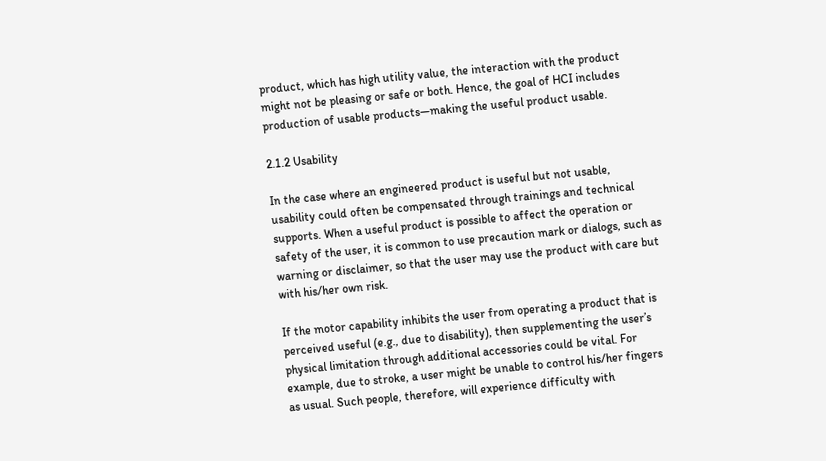product, which has high utility value, the interaction with the product might not be pleasing or safe or both. Hence, the goal of HCI includes production of usable products—making the useful product usable.

2.1.2 Usability

In the case where an engineered product is useful but not usable, usability could often be compensated through trainings and technical supports. When a useful product is possible to affect the operation or safety of the user, it is common to use precaution mark or dialogs, such as warning or disclaimer, so that the user may use the product with care but with his/her own risk.

If the motor capability inhibits the user from operating a product that is perceived useful (e.g., due to disability), then supplementing the user’s physical limitation through additional accessories could be vital. For example, due to stroke, a user might be unable to control his/her fingers as usual. Such people, therefore, will experience difficulty with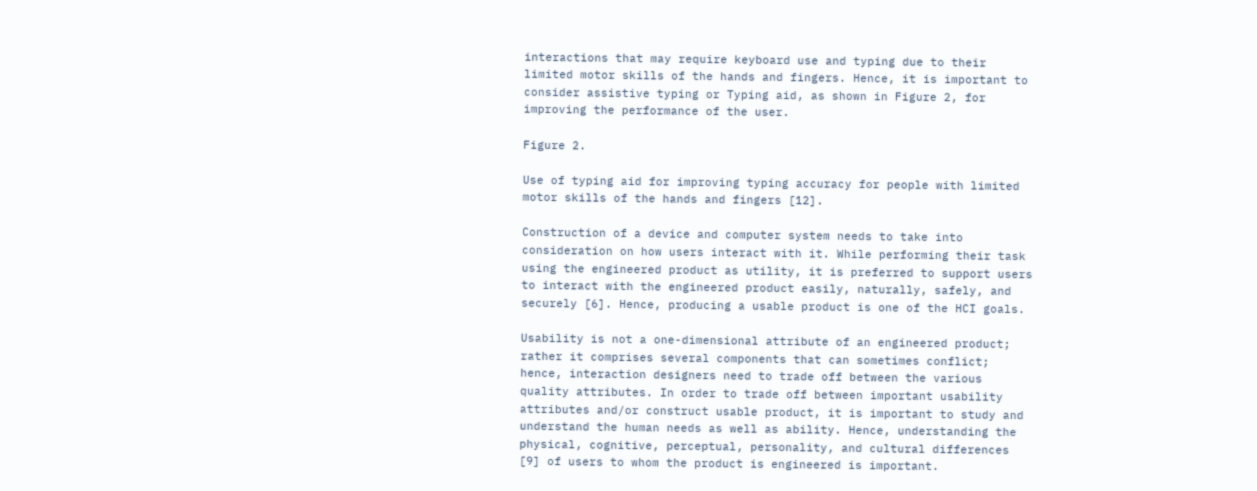interactions that may require keyboard use and typing due to their limited motor skills of the hands and fingers. Hence, it is important to consider assistive typing or Typing aid, as shown in Figure 2, for improving the performance of the user.

Figure 2.

Use of typing aid for improving typing accuracy for people with limited motor skills of the hands and fingers [12].

Construction of a device and computer system needs to take into consideration on how users interact with it. While performing their task using the engineered product as utility, it is preferred to support users to interact with the engineered product easily, naturally, safely, and securely [6]. Hence, producing a usable product is one of the HCI goals.

Usability is not a one-dimensional attribute of an engineered product; rather it comprises several components that can sometimes conflict; hence, interaction designers need to trade off between the various quality attributes. In order to trade off between important usability attributes and/or construct usable product, it is important to study and understand the human needs as well as ability. Hence, understanding the physical, cognitive, perceptual, personality, and cultural differences [9] of users to whom the product is engineered is important.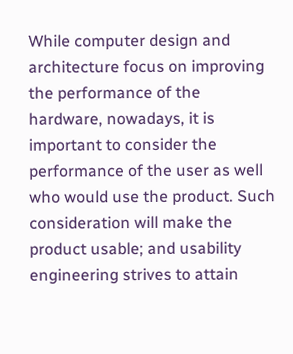While computer design and architecture focus on improving the performance of the hardware, nowadays, it is important to consider the performance of the user as well who would use the product. Such consideration will make the product usable; and usability engineering strives to attain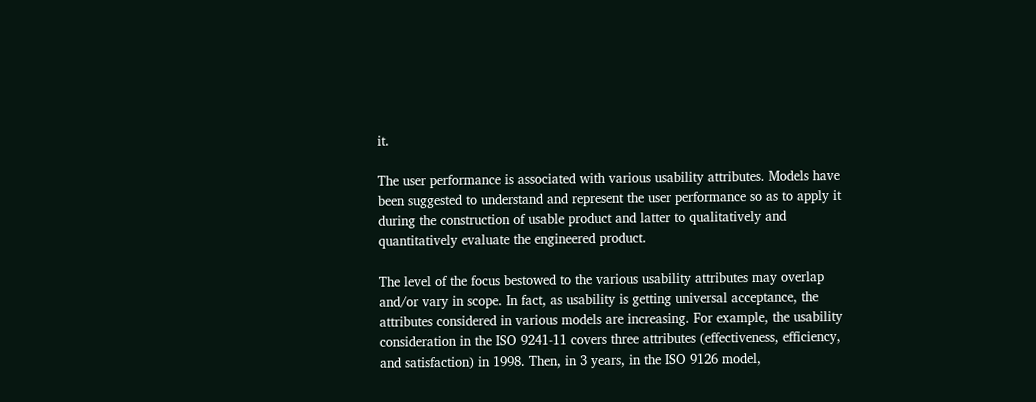it.

The user performance is associated with various usability attributes. Models have been suggested to understand and represent the user performance so as to apply it during the construction of usable product and latter to qualitatively and quantitatively evaluate the engineered product.

The level of the focus bestowed to the various usability attributes may overlap and/or vary in scope. In fact, as usability is getting universal acceptance, the attributes considered in various models are increasing. For example, the usability consideration in the ISO 9241-11 covers three attributes (effectiveness, efficiency, and satisfaction) in 1998. Then, in 3 years, in the ISO 9126 model,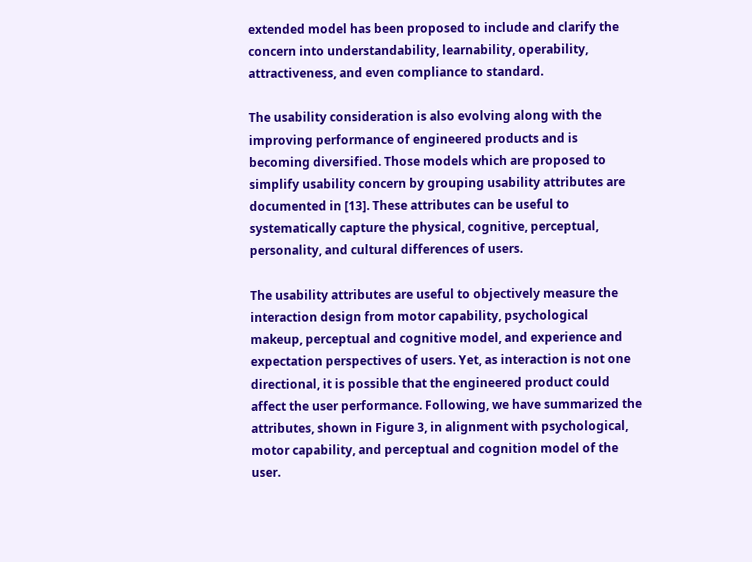extended model has been proposed to include and clarify the concern into understandability, learnability, operability, attractiveness, and even compliance to standard.

The usability consideration is also evolving along with the improving performance of engineered products and is becoming diversified. Those models which are proposed to simplify usability concern by grouping usability attributes are documented in [13]. These attributes can be useful to systematically capture the physical, cognitive, perceptual, personality, and cultural differences of users.

The usability attributes are useful to objectively measure the interaction design from motor capability, psychological makeup, perceptual and cognitive model, and experience and expectation perspectives of users. Yet, as interaction is not one directional, it is possible that the engineered product could affect the user performance. Following, we have summarized the attributes, shown in Figure 3, in alignment with psychological, motor capability, and perceptual and cognition model of the user.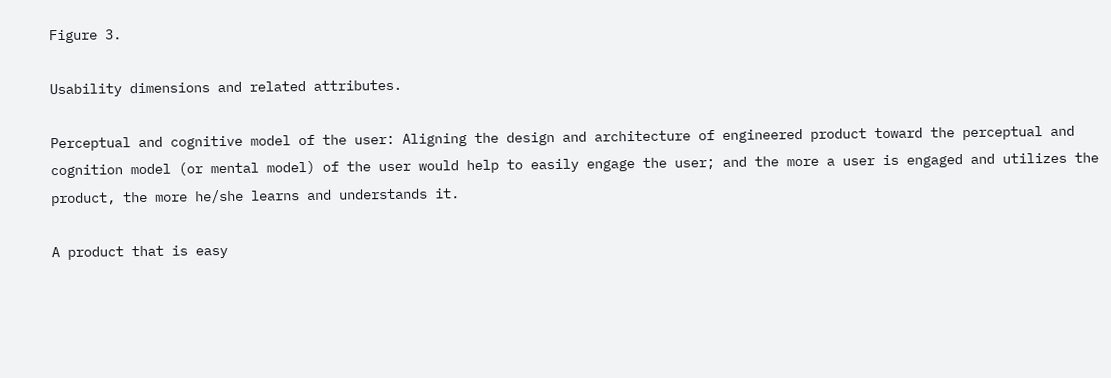Figure 3.

Usability dimensions and related attributes.

Perceptual and cognitive model of the user: Aligning the design and architecture of engineered product toward the perceptual and cognition model (or mental model) of the user would help to easily engage the user; and the more a user is engaged and utilizes the product, the more he/she learns and understands it.

A product that is easy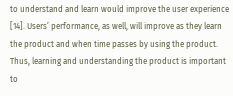to understand and learn would improve the user experience [14]. Users’ performance, as well, will improve as they learn the product and when time passes by using the product. Thus, learning and understanding the product is important to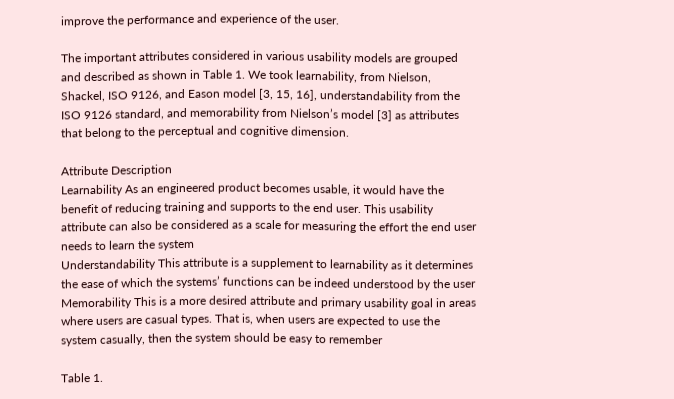improve the performance and experience of the user.

The important attributes considered in various usability models are grouped and described as shown in Table 1. We took learnability, from Nielson, Shackel, ISO 9126, and Eason model [3, 15, 16], understandability from the ISO 9126 standard, and memorability from Nielson’s model [3] as attributes that belong to the perceptual and cognitive dimension.

Attribute Description
Learnability As an engineered product becomes usable, it would have the benefit of reducing training and supports to the end user. This usability attribute can also be considered as a scale for measuring the effort the end user needs to learn the system
Understandability This attribute is a supplement to learnability as it determines the ease of which the systems’ functions can be indeed understood by the user
Memorability This is a more desired attribute and primary usability goal in areas where users are casual types. That is, when users are expected to use the system casually, then the system should be easy to remember

Table 1.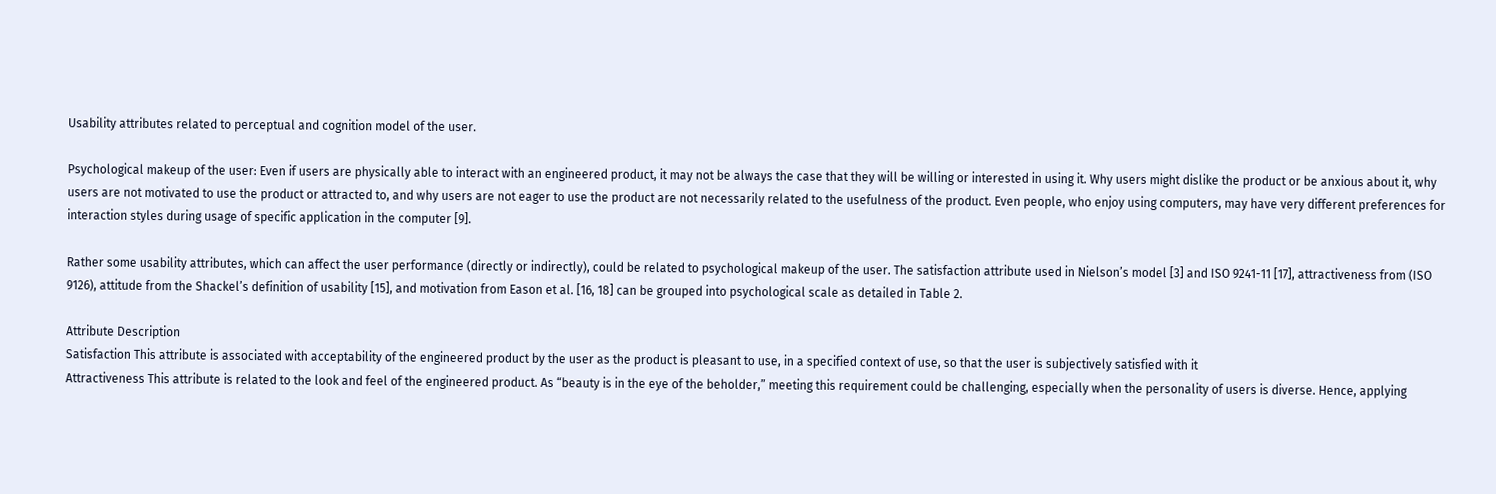Usability attributes related to perceptual and cognition model of the user.

Psychological makeup of the user: Even if users are physically able to interact with an engineered product, it may not be always the case that they will be willing or interested in using it. Why users might dislike the product or be anxious about it, why users are not motivated to use the product or attracted to, and why users are not eager to use the product are not necessarily related to the usefulness of the product. Even people, who enjoy using computers, may have very different preferences for interaction styles during usage of specific application in the computer [9].

Rather some usability attributes, which can affect the user performance (directly or indirectly), could be related to psychological makeup of the user. The satisfaction attribute used in Nielson’s model [3] and ISO 9241-11 [17], attractiveness from (ISO 9126), attitude from the Shackel’s definition of usability [15], and motivation from Eason et al. [16, 18] can be grouped into psychological scale as detailed in Table 2.

Attribute Description
Satisfaction This attribute is associated with acceptability of the engineered product by the user as the product is pleasant to use, in a specified context of use, so that the user is subjectively satisfied with it
Attractiveness This attribute is related to the look and feel of the engineered product. As “beauty is in the eye of the beholder,” meeting this requirement could be challenging, especially when the personality of users is diverse. Hence, applying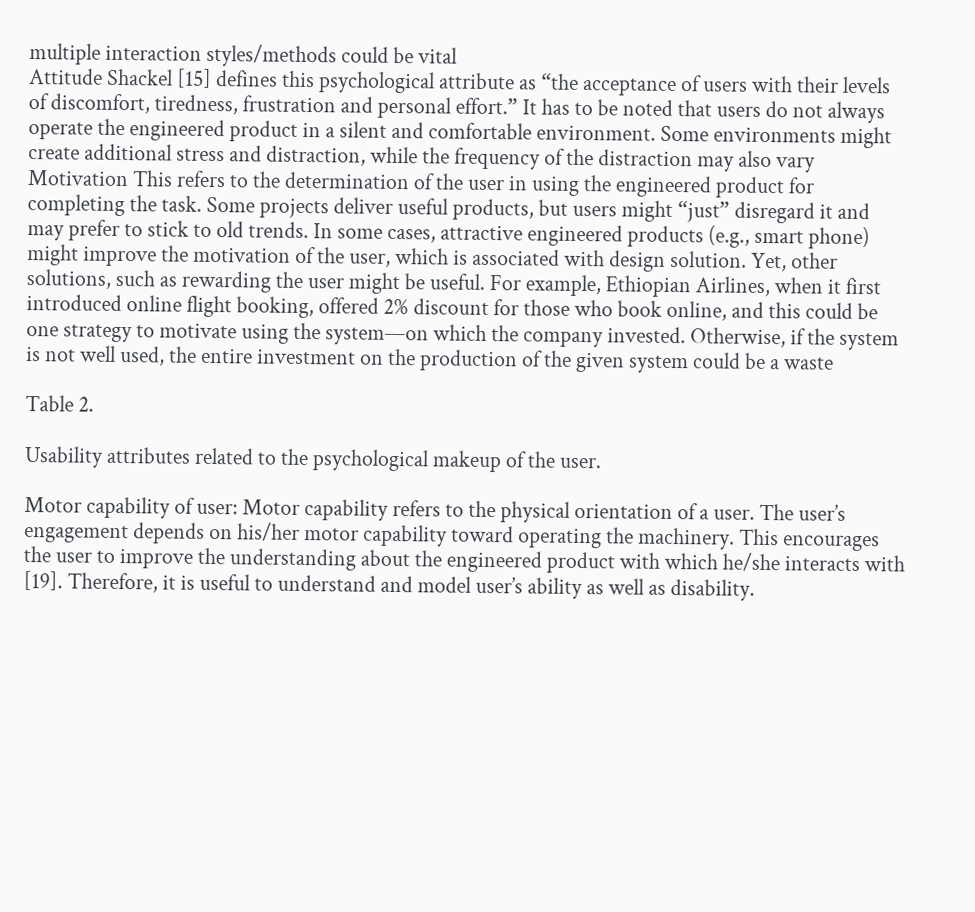multiple interaction styles/methods could be vital
Attitude Shackel [15] defines this psychological attribute as “the acceptance of users with their levels of discomfort, tiredness, frustration and personal effort.” It has to be noted that users do not always operate the engineered product in a silent and comfortable environment. Some environments might create additional stress and distraction, while the frequency of the distraction may also vary
Motivation This refers to the determination of the user in using the engineered product for completing the task. Some projects deliver useful products, but users might “just” disregard it and may prefer to stick to old trends. In some cases, attractive engineered products (e.g., smart phone) might improve the motivation of the user, which is associated with design solution. Yet, other solutions, such as rewarding the user might be useful. For example, Ethiopian Airlines, when it first introduced online flight booking, offered 2% discount for those who book online, and this could be one strategy to motivate using the system—on which the company invested. Otherwise, if the system is not well used, the entire investment on the production of the given system could be a waste

Table 2.

Usability attributes related to the psychological makeup of the user.

Motor capability of user: Motor capability refers to the physical orientation of a user. The user’s engagement depends on his/her motor capability toward operating the machinery. This encourages the user to improve the understanding about the engineered product with which he/she interacts with [19]. Therefore, it is useful to understand and model user’s ability as well as disability.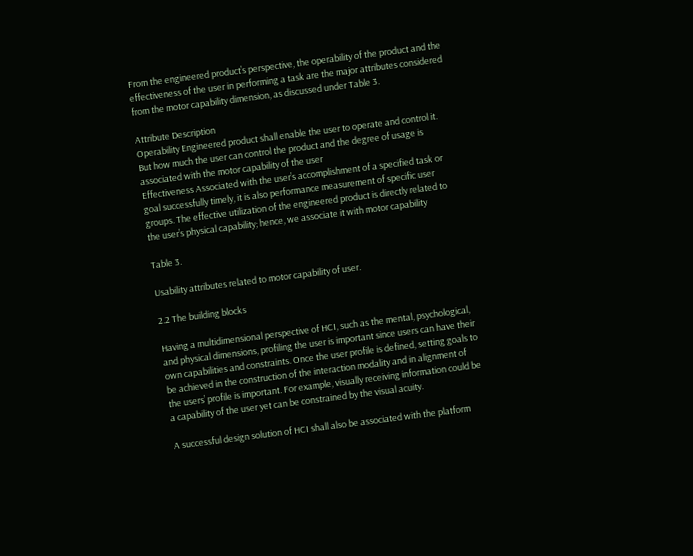From the engineered product’s perspective, the operability of the product and the effectiveness of the user in performing a task are the major attributes considered from the motor capability dimension, as discussed under Table 3.

Attribute Description
Operability Engineered product shall enable the user to operate and control it. But how much the user can control the product and the degree of usage is associated with the motor capability of the user
Effectiveness Associated with the user’s accomplishment of a specified task or goal successfully timely, it is also performance measurement of specific user groups. The effective utilization of the engineered product is directly related to the user’s physical capability; hence, we associate it with motor capability

Table 3.

Usability attributes related to motor capability of user.

2.2 The building blocks

Having a multidimensional perspective of HCI, such as the mental, psychological, and physical dimensions, profiling the user is important since users can have their own capabilities and constraints. Once the user profile is defined, setting goals to be achieved in the construction of the interaction modality and in alignment of the users’ profile is important. For example, visually receiving information could be a capability of the user yet can be constrained by the visual acuity.

A successful design solution of HCI shall also be associated with the platform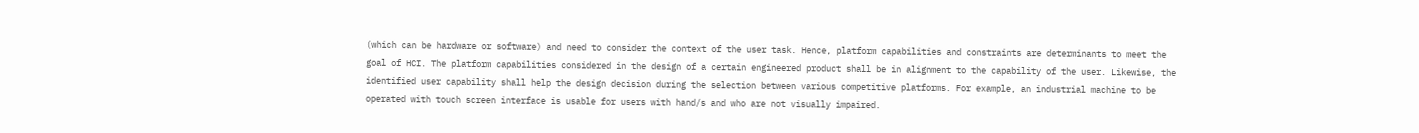(which can be hardware or software) and need to consider the context of the user task. Hence, platform capabilities and constraints are determinants to meet the goal of HCI. The platform capabilities considered in the design of a certain engineered product shall be in alignment to the capability of the user. Likewise, the identified user capability shall help the design decision during the selection between various competitive platforms. For example, an industrial machine to be operated with touch screen interface is usable for users with hand/s and who are not visually impaired.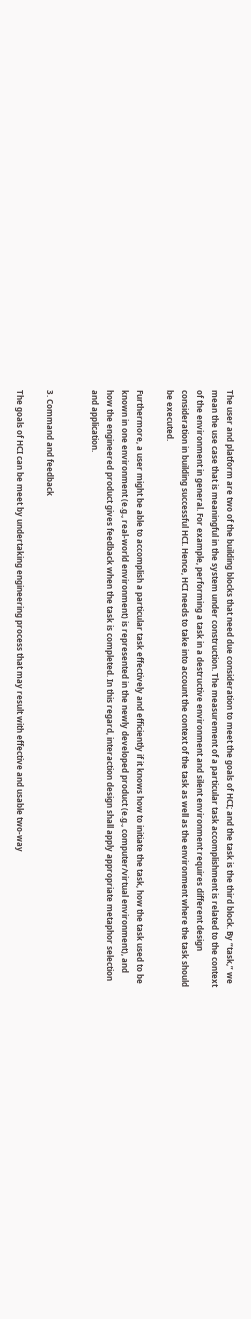The user and platform are two of the building blocks that need due consideration to meet the goals of HCI; and the task is the third block. By “task,” we mean the use case that is meaningful in the system under construction. The measurement of a particular task accomplishment is related to the context of the environment in general. For example, performing a task in a destructive environment and silent environment requires different design consideration in building successful HCI. Hence, HCI needs to take into account the context of the task as well as the environment where the task should be executed.

Furthermore, a user might be able to accomplish a particular task effectively and efficiently if it knows how to initiate the task, how the task used to be known in one environment (e.g., real-world environment) is represented in the newly developed product (e.g., computer/virtual environment), and how the engineered product gives feedback when the task is completed. In this regard, interaction design shall apply appropriate metaphor selection and application.


3. Command and feedback

The goals of HCI can be meet by undertaking engineering process that may result with effective and usable two-way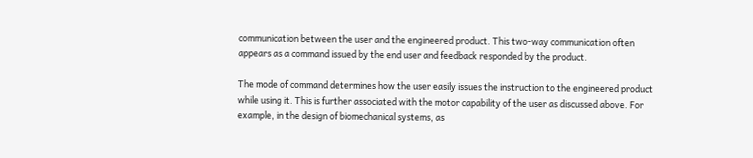communication between the user and the engineered product. This two-way communication often appears as a command issued by the end user and feedback responded by the product.

The mode of command determines how the user easily issues the instruction to the engineered product while using it. This is further associated with the motor capability of the user as discussed above. For example, in the design of biomechanical systems, as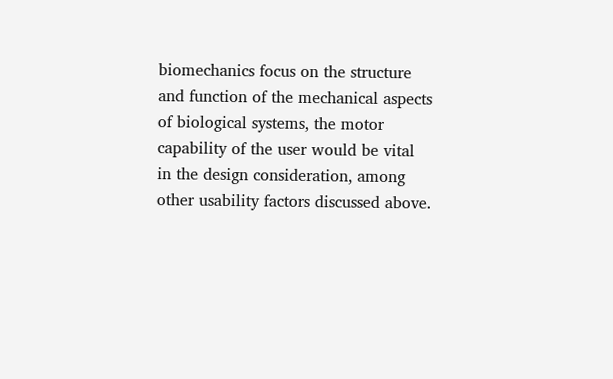biomechanics focus on the structure and function of the mechanical aspects of biological systems, the motor capability of the user would be vital in the design consideration, among other usability factors discussed above.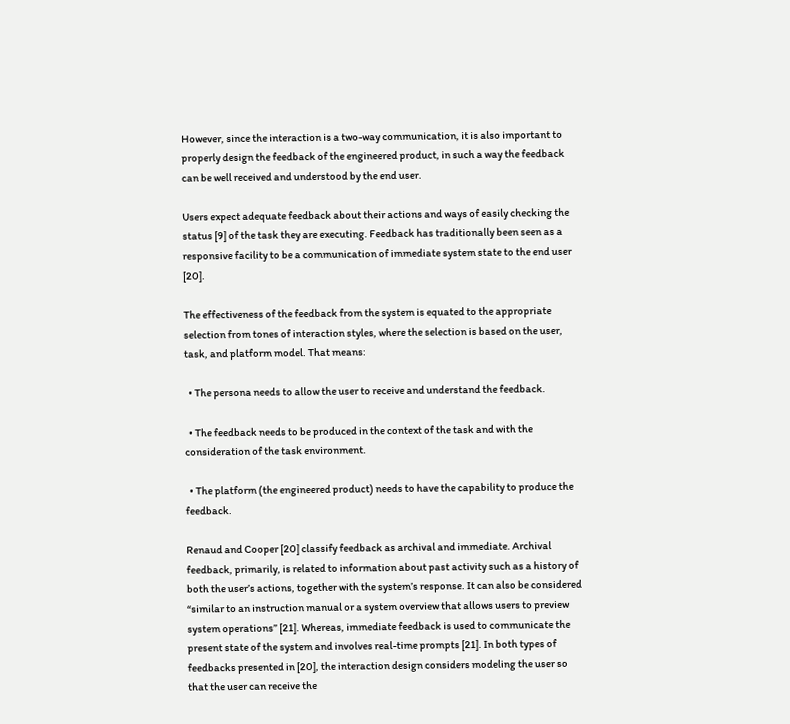However, since the interaction is a two-way communication, it is also important to properly design the feedback of the engineered product, in such a way the feedback can be well received and understood by the end user.

Users expect adequate feedback about their actions and ways of easily checking the status [9] of the task they are executing. Feedback has traditionally been seen as a responsive facility to be a communication of immediate system state to the end user [20].

The effectiveness of the feedback from the system is equated to the appropriate selection from tones of interaction styles, where the selection is based on the user, task, and platform model. That means:

  • The persona needs to allow the user to receive and understand the feedback.

  • The feedback needs to be produced in the context of the task and with the consideration of the task environment.

  • The platform (the engineered product) needs to have the capability to produce the feedback.

Renaud and Cooper [20] classify feedback as archival and immediate. Archival feedback, primarily, is related to information about past activity such as a history of both the user’s actions, together with the system’s response. It can also be considered “similar to an instruction manual or a system overview that allows users to preview system operations” [21]. Whereas, immediate feedback is used to communicate the present state of the system and involves real-time prompts [21]. In both types of feedbacks presented in [20], the interaction design considers modeling the user so that the user can receive the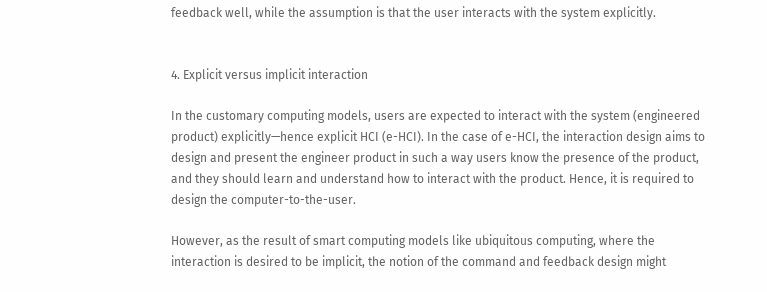feedback well, while the assumption is that the user interacts with the system explicitly.


4. Explicit versus implicit interaction

In the customary computing models, users are expected to interact with the system (engineered product) explicitly—hence explicit HCI (e-HCI). In the case of e-HCI, the interaction design aims to design and present the engineer product in such a way users know the presence of the product, and they should learn and understand how to interact with the product. Hence, it is required to design the computer-to-the-user.

However, as the result of smart computing models like ubiquitous computing, where the interaction is desired to be implicit, the notion of the command and feedback design might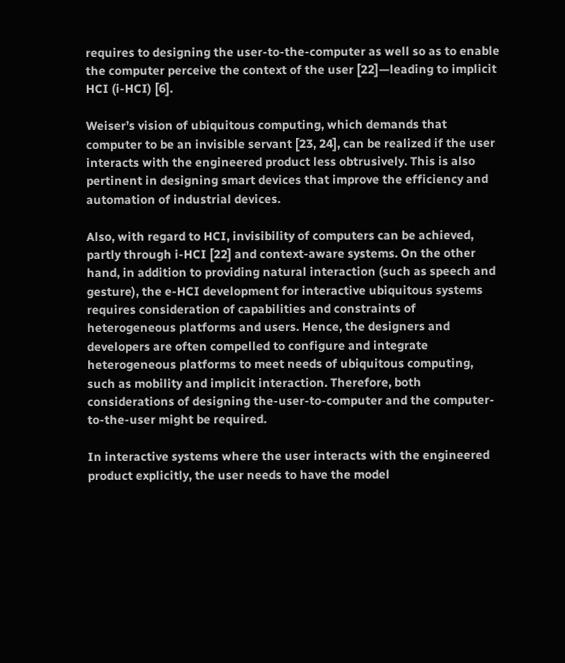requires to designing the user-to-the-computer as well so as to enable the computer perceive the context of the user [22]—leading to implicit HCI (i-HCI) [6].

Weiser’s vision of ubiquitous computing, which demands that computer to be an invisible servant [23, 24], can be realized if the user interacts with the engineered product less obtrusively. This is also pertinent in designing smart devices that improve the efficiency and automation of industrial devices.

Also, with regard to HCI, invisibility of computers can be achieved, partly through i-HCI [22] and context-aware systems. On the other hand, in addition to providing natural interaction (such as speech and gesture), the e-HCI development for interactive ubiquitous systems requires consideration of capabilities and constraints of heterogeneous platforms and users. Hence, the designers and developers are often compelled to configure and integrate heterogeneous platforms to meet needs of ubiquitous computing, such as mobility and implicit interaction. Therefore, both considerations of designing the-user-to-computer and the computer-to-the-user might be required.

In interactive systems where the user interacts with the engineered product explicitly, the user needs to have the model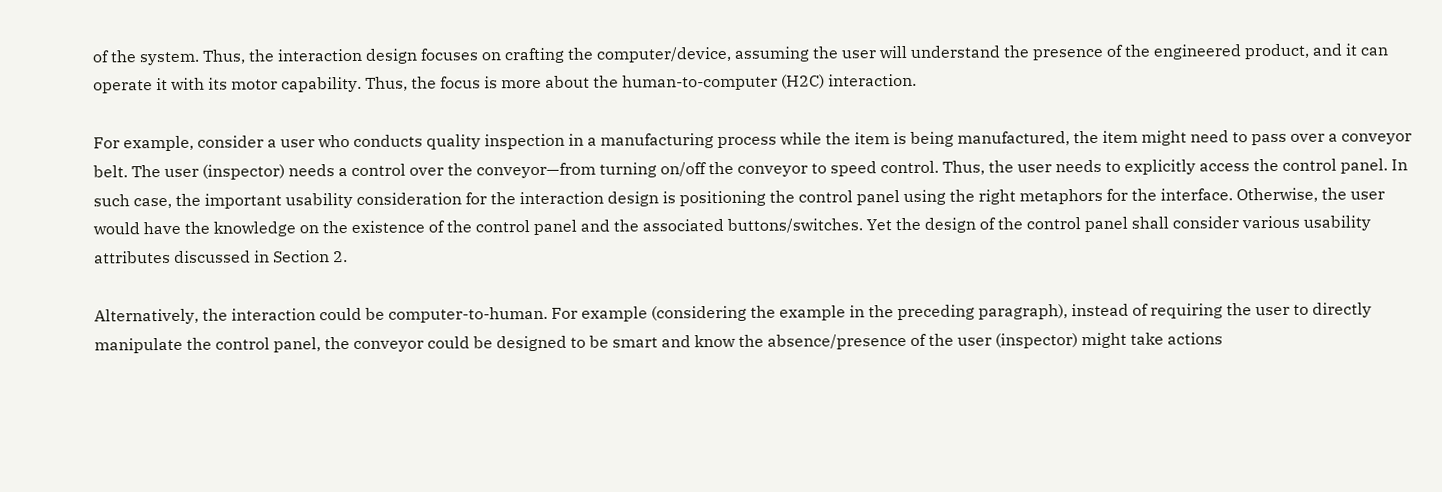of the system. Thus, the interaction design focuses on crafting the computer/device, assuming the user will understand the presence of the engineered product, and it can operate it with its motor capability. Thus, the focus is more about the human-to-computer (H2C) interaction.

For example, consider a user who conducts quality inspection in a manufacturing process while the item is being manufactured, the item might need to pass over a conveyor belt. The user (inspector) needs a control over the conveyor—from turning on/off the conveyor to speed control. Thus, the user needs to explicitly access the control panel. In such case, the important usability consideration for the interaction design is positioning the control panel using the right metaphors for the interface. Otherwise, the user would have the knowledge on the existence of the control panel and the associated buttons/switches. Yet the design of the control panel shall consider various usability attributes discussed in Section 2.

Alternatively, the interaction could be computer-to-human. For example (considering the example in the preceding paragraph), instead of requiring the user to directly manipulate the control panel, the conveyor could be designed to be smart and know the absence/presence of the user (inspector) might take actions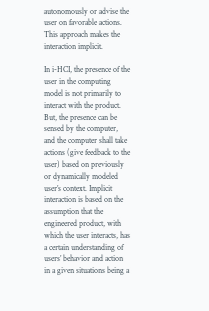autonomously or advise the user on favorable actions. This approach makes the interaction implicit.

In i-HCI, the presence of the user in the computing model is not primarily to interact with the product. But, the presence can be sensed by the computer, and the computer shall take actions (give feedback to the user) based on previously or dynamically modeled user’s context. Implicit interaction is based on the assumption that the engineered product, with which the user interacts, has a certain understanding of users’ behavior and action in a given situations being a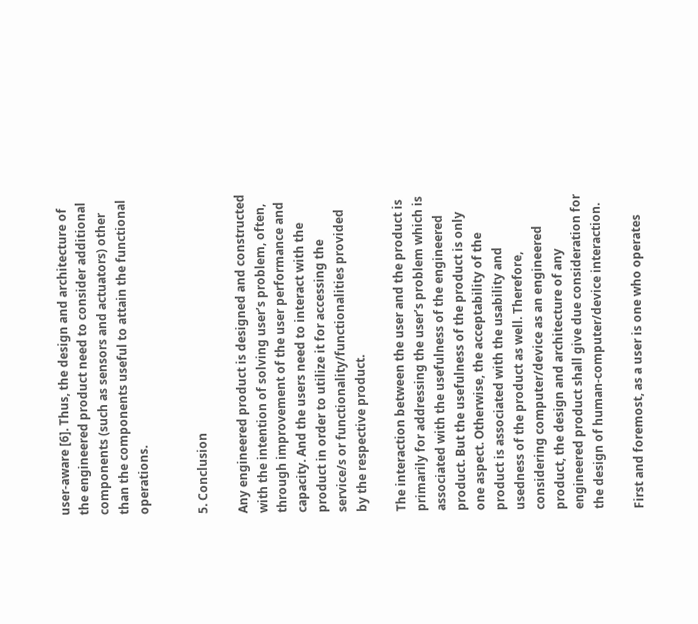user-aware [6]. Thus, the design and architecture of the engineered product need to consider additional components (such as sensors and actuators) other than the components useful to attain the functional operations.


5. Conclusion

Any engineered product is designed and constructed with the intention of solving user’s problem, often, through improvement of the user performance and capacity. And the users need to interact with the product in order to utilize it for accessing the service/s or functionality/functionalities provided by the respective product.

The interaction between the user and the product is primarily for addressing the user’s problem which is associated with the usefulness of the engineered product. But the usefulness of the product is only one aspect. Otherwise, the acceptability of the product is associated with the usability and usedness of the product as well. Therefore, considering computer/device as an engineered product, the design and architecture of any engineered product shall give due consideration for the design of human-computer/device interaction.

First and foremost, as a user is one who operates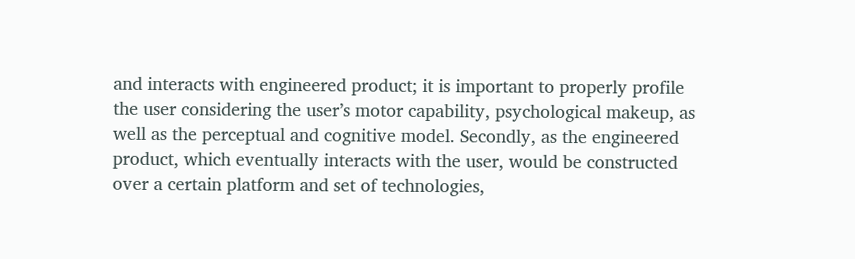and interacts with engineered product; it is important to properly profile the user considering the user’s motor capability, psychological makeup, as well as the perceptual and cognitive model. Secondly, as the engineered product, which eventually interacts with the user, would be constructed over a certain platform and set of technologies,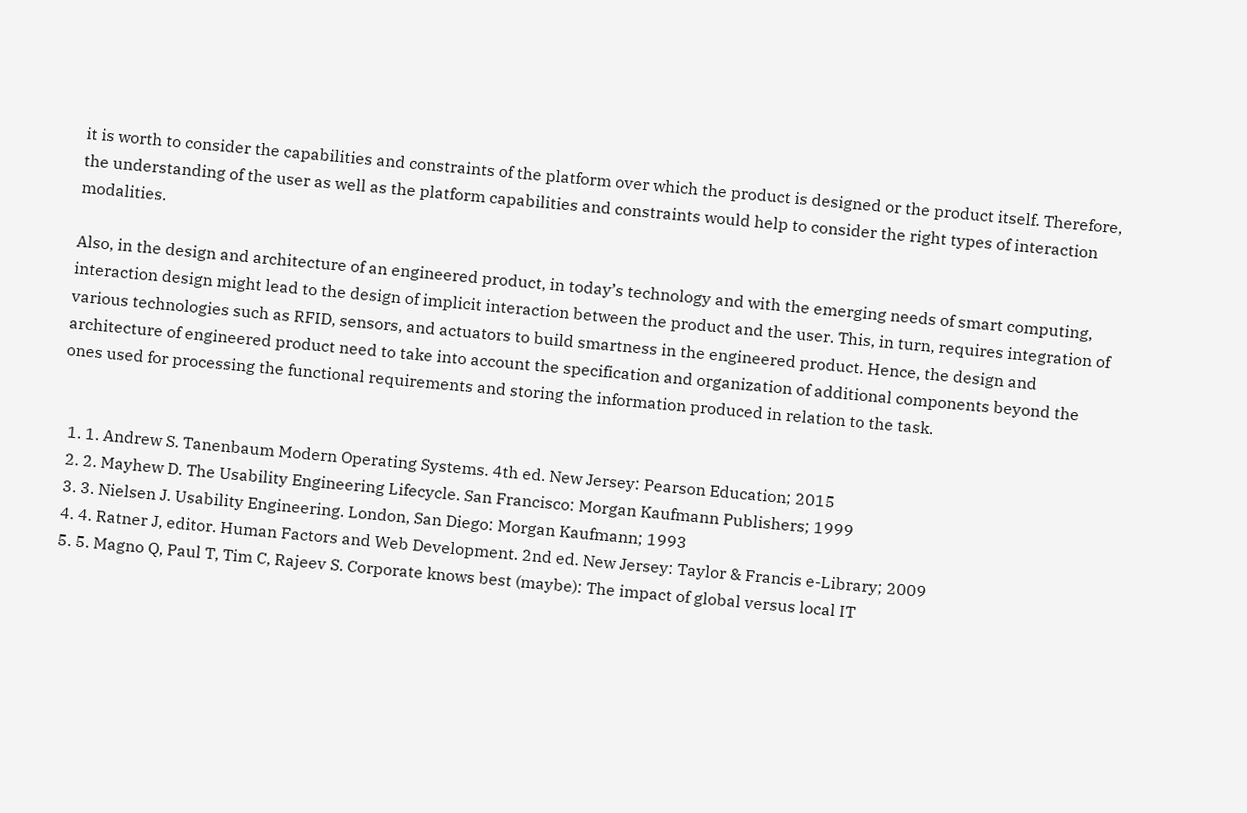it is worth to consider the capabilities and constraints of the platform over which the product is designed or the product itself. Therefore, the understanding of the user as well as the platform capabilities and constraints would help to consider the right types of interaction modalities.

Also, in the design and architecture of an engineered product, in today’s technology and with the emerging needs of smart computing, interaction design might lead to the design of implicit interaction between the product and the user. This, in turn, requires integration of various technologies such as RFID, sensors, and actuators to build smartness in the engineered product. Hence, the design and architecture of engineered product need to take into account the specification and organization of additional components beyond the ones used for processing the functional requirements and storing the information produced in relation to the task.


  1. 1. Andrew S. Tanenbaum Modern Operating Systems. 4th ed. New Jersey: Pearson Education; 2015
  2. 2. Mayhew D. The Usability Engineering Lifecycle. San Francisco: Morgan Kaufmann Publishers; 1999
  3. 3. Nielsen J. Usability Engineering. London, San Diego: Morgan Kaufmann; 1993
  4. 4. Ratner J, editor. Human Factors and Web Development. 2nd ed. New Jersey: Taylor & Francis e-Library; 2009
  5. 5. Magno Q, Paul T, Tim C, Rajeev S. Corporate knows best (maybe): The impact of global versus local IT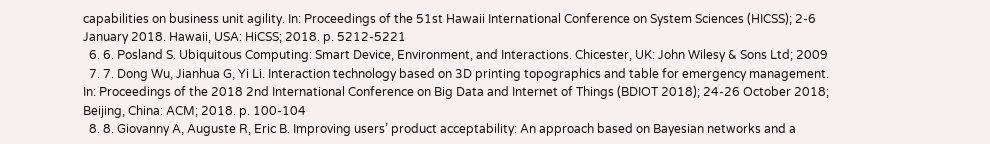capabilities on business unit agility. In: Proceedings of the 51st Hawaii International Conference on System Sciences (HICSS); 2-6 January 2018. Hawaii, USA: HiCSS; 2018. p. 5212-5221
  6. 6. Posland S. Ubiquitous Computing: Smart Device, Environment, and Interactions. Chicester, UK: John Wilesy & Sons Ltd; 2009
  7. 7. Dong Wu, Jianhua G, Yi Li. Interaction technology based on 3D printing topographics and table for emergency management. In: Proceedings of the 2018 2nd International Conference on Big Data and Internet of Things (BDIOT 2018); 24-26 October 2018; Beijing, China: ACM; 2018. p. 100-104
  8. 8. Giovanny A, Auguste R, Eric B. Improving users’ product acceptability: An approach based on Bayesian networks and a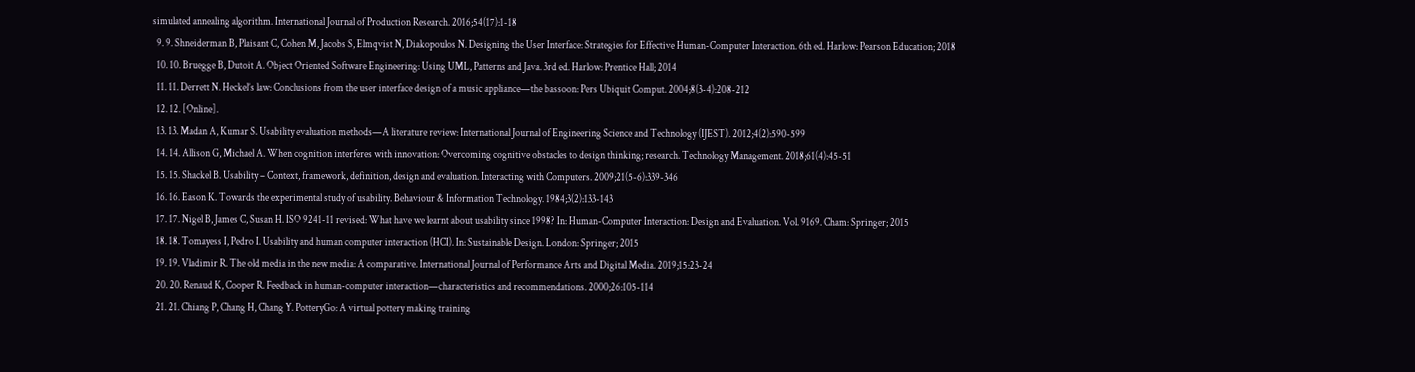simulated annealing algorithm. International Journal of Production Research. 2016;54(17):1-18
  9. 9. Shneiderman B, Plaisant C, Cohen M, Jacobs S, Elmqvist N, Diakopoulos N. Designing the User Interface: Strategies for Effective Human-Computer Interaction. 6th ed. Harlow: Pearson Education; 2018
  10. 10. Bruegge B, Dutoit A. Object Oriented Software Engineering: Using UML, Patterns and Java. 3rd ed. Harlow: Prentice Hall; 2014
  11. 11. Derrett N. Heckel’s law: Conclusions from the user interface design of a music appliance—the bassoon: Pers Ubiquit Comput. 2004;8(3-4):208-212
  12. 12. [Online].
  13. 13. Madan A, Kumar S. Usability evaluation methods—A literature review: International Journal of Engineering Science and Technology (IJEST). 2012;4(2):590-599
  14. 14. Allison G, Michael A. When cognition interferes with innovation: Overcoming cognitive obstacles to design thinking; research. Technology Management. 2018;61(4):45-51
  15. 15. Shackel B. Usability – Context, framework, definition, design and evaluation. Interacting with Computers. 2009;21(5-6):339-346
  16. 16. Eason K. Towards the experimental study of usability. Behaviour & Information Technology. 1984;3(2):133-143
  17. 17. Nigel B, James C, Susan H. ISO 9241-11 revised: What have we learnt about usability since 1998? In: Human-Computer Interaction: Design and Evaluation. Vol. 9169. Cham: Springer; 2015
  18. 18. Tomayess I, Pedro I. Usability and human computer interaction (HCI). In: Sustainable Design. London: Springer; 2015
  19. 19. Vladimir R. The old media in the new media: A comparative. International Journal of Performance Arts and Digital Media. 2019;15:23-24
  20. 20. Renaud K, Cooper R. Feedback in human-computer interaction—characteristics and recommendations. 2000;26:105-114
  21. 21. Chiang P, Chang H, Chang Y. PotteryGo: A virtual pottery making training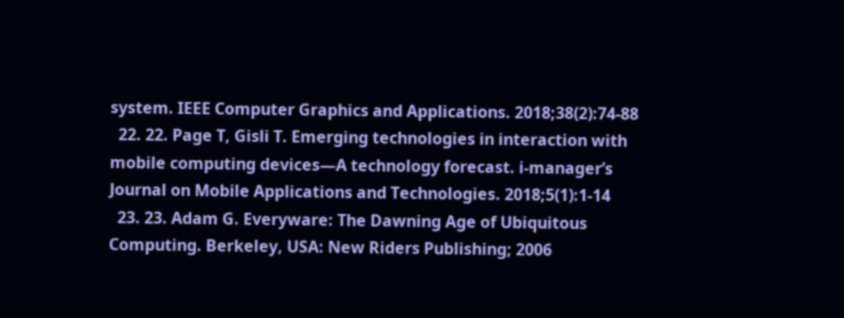system. IEEE Computer Graphics and Applications. 2018;38(2):74-88
  22. 22. Page T, Gisli T. Emerging technologies in interaction with mobile computing devices—A technology forecast. i-manager’s Journal on Mobile Applications and Technologies. 2018;5(1):1-14
  23. 23. Adam G. Everyware: The Dawning Age of Ubiquitous Computing. Berkeley, USA: New Riders Publishing; 2006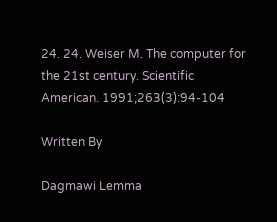24. 24. Weiser M. The computer for the 21st century. Scientific American. 1991;263(3):94-104

Written By

Dagmawi Lemma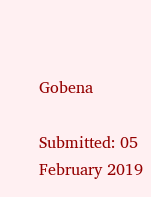Gobena

Submitted: 05 February 2019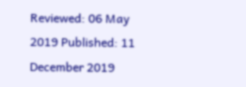Reviewed: 06 May 2019 Published: 11 December 2019